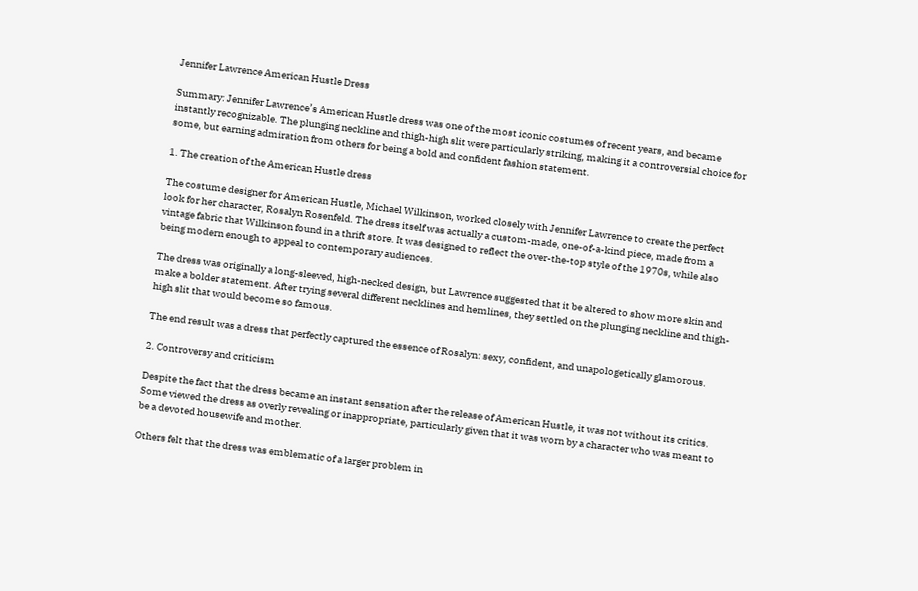Jennifer Lawrence American Hustle Dress

Summary: Jennifer Lawrence’s American Hustle dress was one of the most iconic costumes of recent years, and became instantly recognizable. The plunging neckline and thigh-high slit were particularly striking, making it a controversial choice for some, but earning admiration from others for being a bold and confident fashion statement.

1. The creation of the American Hustle dress

The costume designer for American Hustle, Michael Wilkinson, worked closely with Jennifer Lawrence to create the perfect look for her character, Rosalyn Rosenfeld. The dress itself was actually a custom-made, one-of-a-kind piece, made from a vintage fabric that Wilkinson found in a thrift store. It was designed to reflect the over-the-top style of the 1970s, while also being modern enough to appeal to contemporary audiences.

The dress was originally a long-sleeved, high-necked design, but Lawrence suggested that it be altered to show more skin and make a bolder statement. After trying several different necklines and hemlines, they settled on the plunging neckline and thigh-high slit that would become so famous.

The end result was a dress that perfectly captured the essence of Rosalyn: sexy, confident, and unapologetically glamorous.

2. Controversy and criticism

Despite the fact that the dress became an instant sensation after the release of American Hustle, it was not without its critics. Some viewed the dress as overly revealing or inappropriate, particularly given that it was worn by a character who was meant to be a devoted housewife and mother.

Others felt that the dress was emblematic of a larger problem in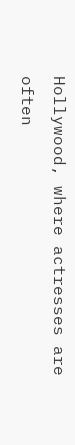Hollywood, where actresses are often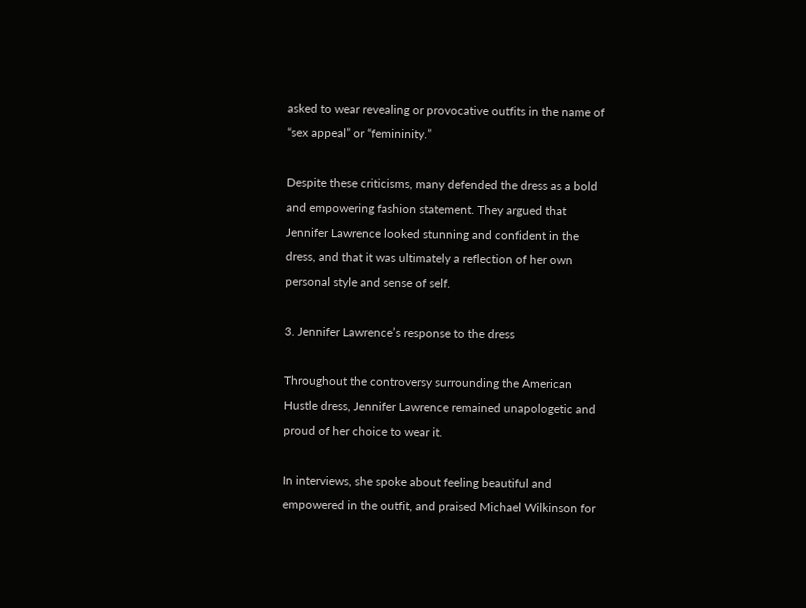asked to wear revealing or provocative outfits in the name of “sex appeal” or “femininity.”

Despite these criticisms, many defended the dress as a bold and empowering fashion statement. They argued that Jennifer Lawrence looked stunning and confident in the dress, and that it was ultimately a reflection of her own personal style and sense of self.

3. Jennifer Lawrence’s response to the dress

Throughout the controversy surrounding the American Hustle dress, Jennifer Lawrence remained unapologetic and proud of her choice to wear it.

In interviews, she spoke about feeling beautiful and empowered in the outfit, and praised Michael Wilkinson for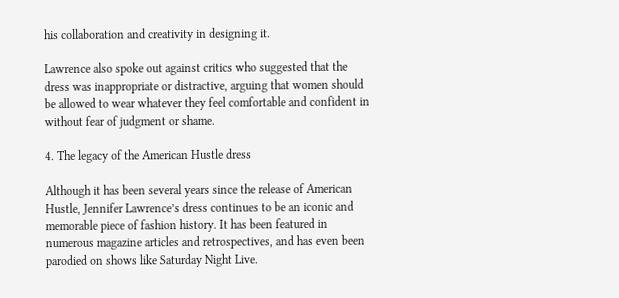his collaboration and creativity in designing it.

Lawrence also spoke out against critics who suggested that the dress was inappropriate or distractive, arguing that women should be allowed to wear whatever they feel comfortable and confident in without fear of judgment or shame.

4. The legacy of the American Hustle dress

Although it has been several years since the release of American Hustle, Jennifer Lawrence’s dress continues to be an iconic and memorable piece of fashion history. It has been featured in numerous magazine articles and retrospectives, and has even been parodied on shows like Saturday Night Live.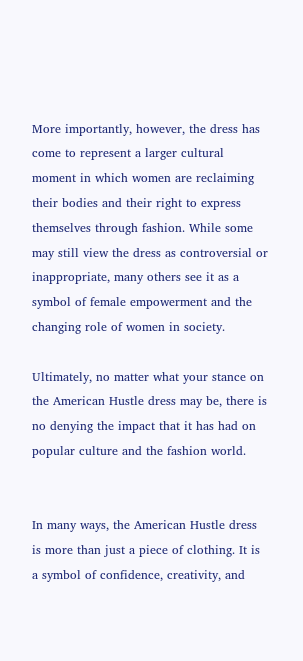More importantly, however, the dress has come to represent a larger cultural moment in which women are reclaiming their bodies and their right to express themselves through fashion. While some may still view the dress as controversial or inappropriate, many others see it as a symbol of female empowerment and the changing role of women in society.

Ultimately, no matter what your stance on the American Hustle dress may be, there is no denying the impact that it has had on popular culture and the fashion world.


In many ways, the American Hustle dress is more than just a piece of clothing. It is a symbol of confidence, creativity, and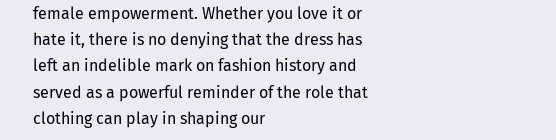female empowerment. Whether you love it or hate it, there is no denying that the dress has left an indelible mark on fashion history and served as a powerful reminder of the role that clothing can play in shaping our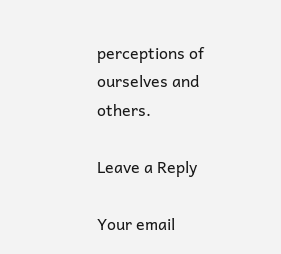perceptions of ourselves and others.

Leave a Reply

Your email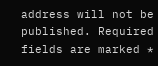address will not be published. Required fields are marked *